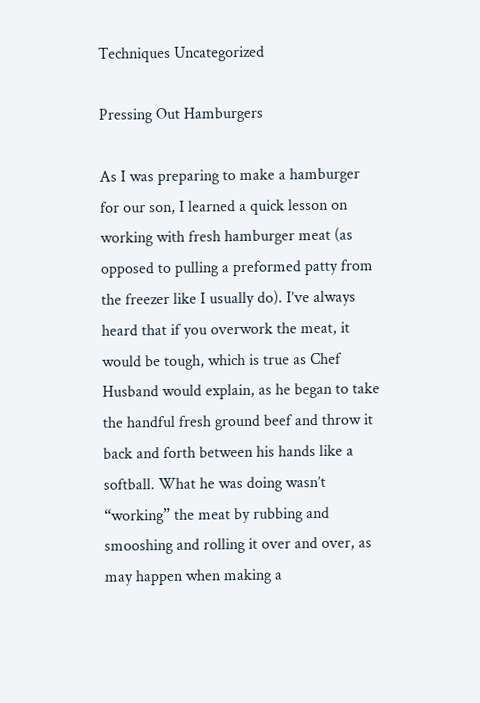Techniques Uncategorized

Pressing Out Hamburgers

As I was preparing to make a hamburger for our son, I learned a quick lesson on working with fresh hamburger meat (as opposed to pulling a preformed patty from the freezer like I usually do). I’ve always heard that if you overwork the meat, it would be tough, which is true as Chef Husband would explain, as he began to take the handful fresh ground beef and throw it back and forth between his hands like a softball. What he was doing wasn’t “working” the meat by rubbing and smooshing and rolling it over and over, as may happen when making a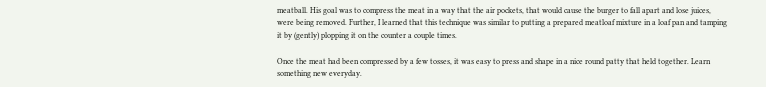meatball. His goal was to compress the meat in a way that the air pockets, that would cause the burger to fall apart and lose juices, were being removed. Further, I learned that this technique was similar to putting a prepared meatloaf mixture in a loaf pan and tamping it by (gently) plopping it on the counter a couple times.

Once the meat had been compressed by a few tosses, it was easy to press and shape in a nice round patty that held together. Learn something new everyday.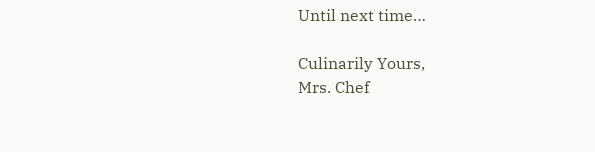Until next time…

Culinarily Yours,
Mrs. Chef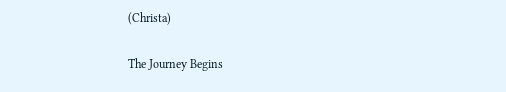(Christa)

The Journey Begins